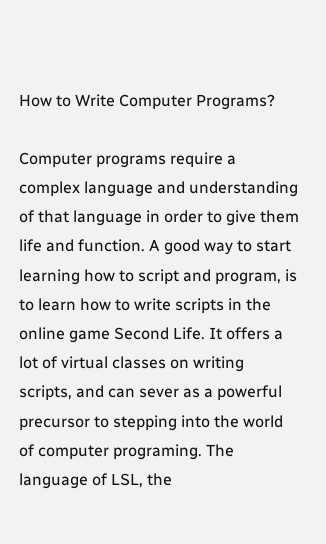How to Write Computer Programs?

Computer programs require a complex language and understanding of that language in order to give them life and function. A good way to start learning how to script and program, is to learn how to write scripts in the online game Second Life. It offers a lot of virtual classes on writing scripts, and can sever as a powerful precursor to stepping into the world of computer programing. The language of LSL, the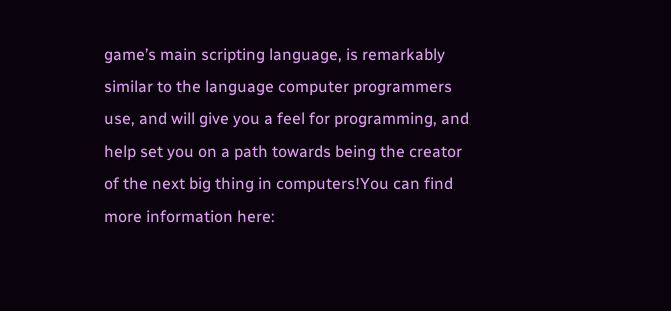game’s main scripting language, is remarkably similar to the language computer programmers use, and will give you a feel for programming, and help set you on a path towards being the creator of the next big thing in computers!You can find more information here: